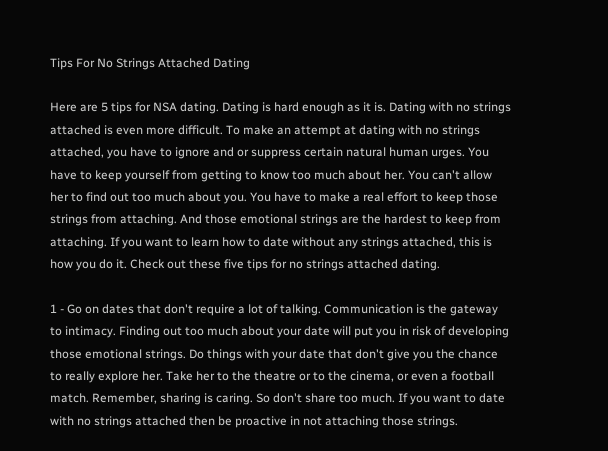Tips For No Strings Attached Dating

Here are 5 tips for NSA dating. Dating is hard enough as it is. Dating with no strings attached is even more difficult. To make an attempt at dating with no strings attached, you have to ignore and or suppress certain natural human urges. You have to keep yourself from getting to know too much about her. You can't allow her to find out too much about you. You have to make a real effort to keep those strings from attaching. And those emotional strings are the hardest to keep from attaching. If you want to learn how to date without any strings attached, this is how you do it. Check out these five tips for no strings attached dating.

1 - Go on dates that don't require a lot of talking. Communication is the gateway to intimacy. Finding out too much about your date will put you in risk of developing those emotional strings. Do things with your date that don't give you the chance to really explore her. Take her to the theatre or to the cinema, or even a football match. Remember, sharing is caring. So don't share too much. If you want to date with no strings attached then be proactive in not attaching those strings.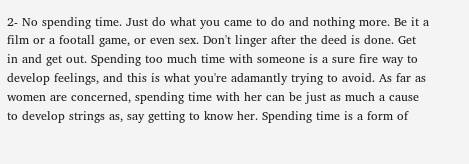2- No spending time. Just do what you came to do and nothing more. Be it a film or a footall game, or even sex. Don't linger after the deed is done. Get in and get out. Spending too much time with someone is a sure fire way to develop feelings, and this is what you're adamantly trying to avoid. As far as women are concerned, spending time with her can be just as much a cause to develop strings as, say getting to know her. Spending time is a form of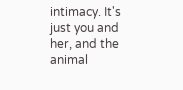intimacy. It's just you and her, and the animal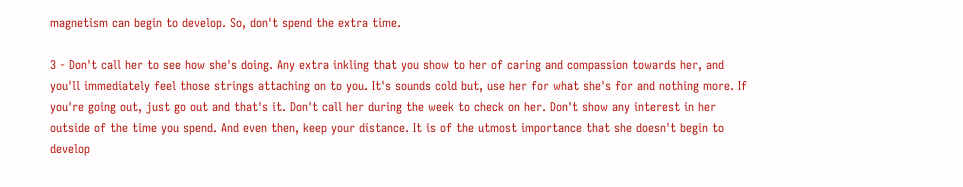magnetism can begin to develop. So, don't spend the extra time.

3 - Don't call her to see how she's doing. Any extra inkling that you show to her of caring and compassion towards her, and you'll immediately feel those strings attaching on to you. It's sounds cold but, use her for what she's for and nothing more. If you're going out, just go out and that's it. Don't call her during the week to check on her. Don't show any interest in her outside of the time you spend. And even then, keep your distance. It is of the utmost importance that she doesn't begin to develop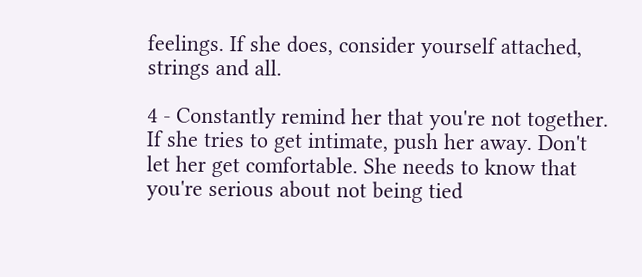feelings. If she does, consider yourself attached, strings and all.

4 - Constantly remind her that you're not together. If she tries to get intimate, push her away. Don't let her get comfortable. She needs to know that you're serious about not being tied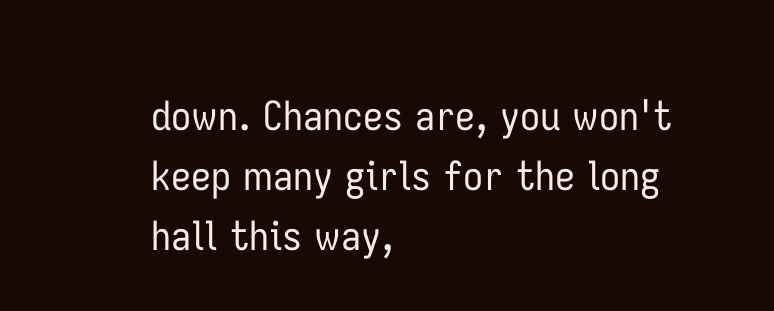down. Chances are, you won't keep many girls for the long hall this way,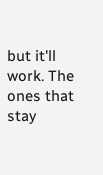but it'll work. The ones that stay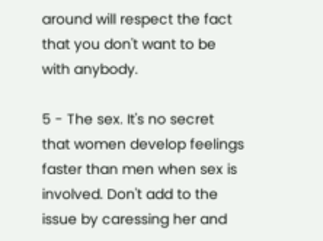around will respect the fact that you don't want to be with anybody.

5 - The sex. It's no secret that women develop feelings faster than men when sex is involved. Don't add to the issue by caressing her and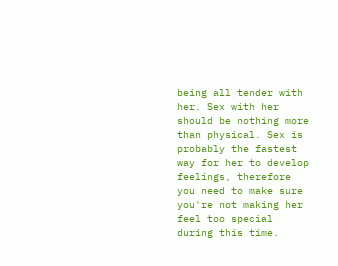being all tender with her. Sex with her should be nothing more than physical. Sex is probably the fastest way for her to develop feelings, therefore you need to make sure you're not making her feel too special during this time.